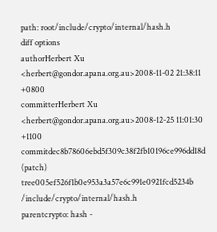path: root/include/crypto/internal/hash.h
diff options
authorHerbert Xu <herbert@gondor.apana.org.au>2008-11-02 21:38:11 +0800
committerHerbert Xu <herbert@gondor.apana.org.au>2008-12-25 11:01:30 +1100
commitdec8b78606ebd5f309c38f2fb10196ce996dd18d (patch)
tree005ef526f1b0e953a3a57e6c991e0921fcd5234b /include/crypto/internal/hash.h
parentcrypto: hash -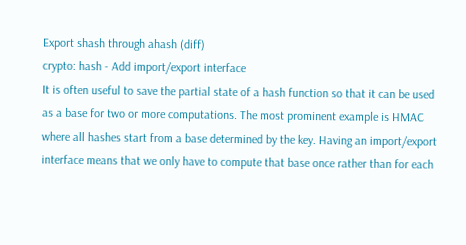Export shash through ahash (diff)
crypto: hash - Add import/export interface
It is often useful to save the partial state of a hash function so that it can be used as a base for two or more computations. The most prominent example is HMAC where all hashes start from a base determined by the key. Having an import/export interface means that we only have to compute that base once rather than for each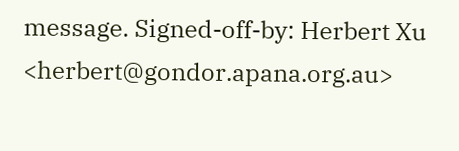message. Signed-off-by: Herbert Xu <herbert@gondor.apana.org.au>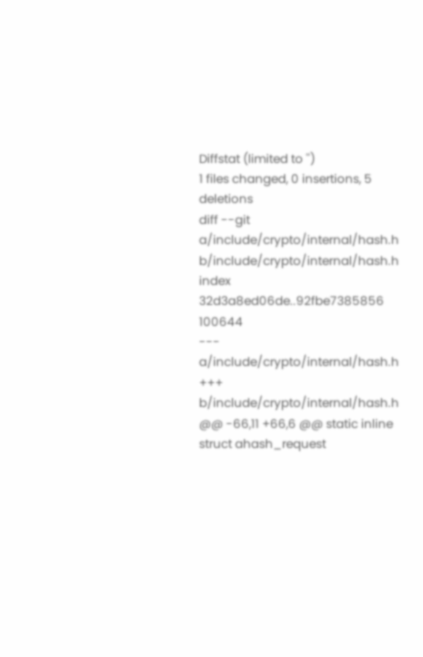Diffstat (limited to '')
1 files changed, 0 insertions, 5 deletions
diff --git a/include/crypto/internal/hash.h b/include/crypto/internal/hash.h
index 32d3a8ed06de..92fbe7385856 100644
--- a/include/crypto/internal/hash.h
+++ b/include/crypto/internal/hash.h
@@ -66,11 +66,6 @@ static inline struct ahash_request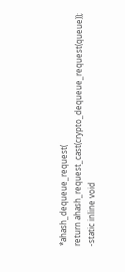*ahash_dequeue_request(
return ahash_request_cast(crypto_dequeue_request(queue));
-static inline void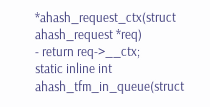*ahash_request_ctx(struct ahash_request *req)
- return req->__ctx;
static inline int ahash_tfm_in_queue(struct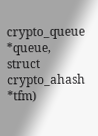crypto_queue *queue,
struct crypto_ahash *tfm)